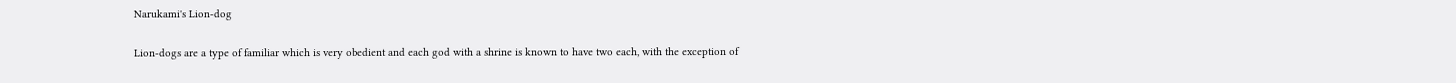Narukami's Lion-dog

Lion-dogs are a type of familiar which is very obedient and each god with a shrine is known to have two each, with the exception of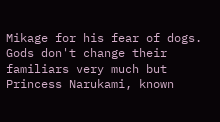Mikage for his fear of dogs. Gods don't change their familiars very much but Princess Narukami, known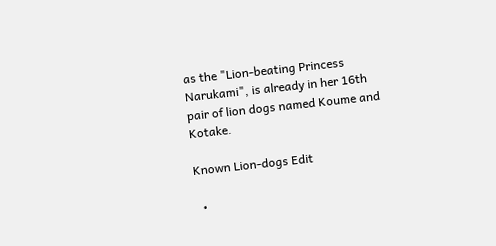as the "Lion-beating Princess Narukami", is already in her 16th pair of lion dogs named Koume and Kotake.

Known Lion-dogs Edit

  •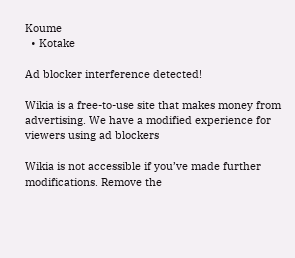Koume
  • Kotake

Ad blocker interference detected!

Wikia is a free-to-use site that makes money from advertising. We have a modified experience for viewers using ad blockers

Wikia is not accessible if you’ve made further modifications. Remove the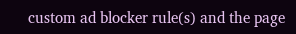custom ad blocker rule(s) and the page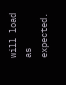will load as expected.